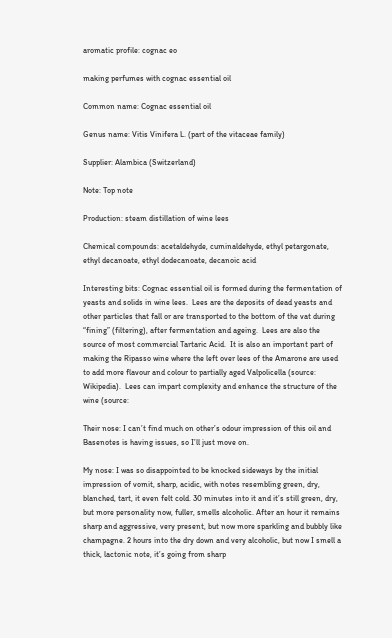aromatic profile: cognac eo

making perfumes with cognac essential oil

Common name: Cognac essential oil

Genus name: Vitis Vinifera L. (part of the vitaceae family)

Supplier: Alambica (Switzerland)

Note: Top note

Production: steam distillation of wine lees

Chemical compounds: acetaldehyde, cuminaldehyde, ethyl petargonate, ethyl decanoate, ethyl dodecanoate, decanoic acid

Interesting bits: Cognac essential oil is formed during the fermentation of yeasts and solids in wine lees.  Lees are the deposits of dead yeasts and other particles that fall or are transported to the bottom of the vat during “fining” (filtering), after fermentation and ageing.  Lees are also the source of most commercial Tartaric Acid.  It is also an important part of making the Ripasso wine where the left over lees of the Amarone are used to add more flavour and colour to partially aged Valpolicella (source: Wikipedia).  Lees can impart complexity and enhance the structure of the wine (source:

Their nose: I can’t find much on other’s odour impression of this oil and Basenotes is having issues, so I’ll just move on.

My nose: I was so disappointed to be knocked sideways by the initial impression of vomit, sharp, acidic, with notes resembling green, dry, blanched, tart, it even felt cold. 30 minutes into it and it’s still green, dry, but more personality now, fuller, smells alcoholic. After an hour it remains sharp and aggressive, very present, but now more sparkling and bubbly like champagne. 2 hours into the dry down and very alcoholic, but now I smell a thick, lactonic note, it’s going from sharp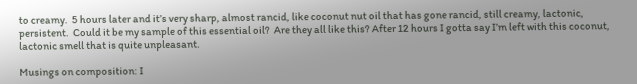to creamy.  5 hours later and it’s very sharp, almost rancid, like coconut nut oil that has gone rancid, still creamy, lactonic, persistent.  Could it be my sample of this essential oil?  Are they all like this? After 12 hours I gotta say I’m left with this coconut, lactonic smell that is quite unpleasant.

Musings on composition: I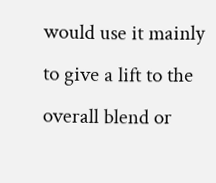would use it mainly to give a lift to the overall blend or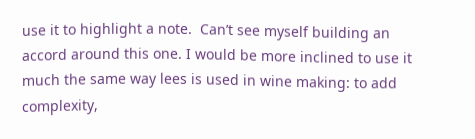use it to highlight a note.  Can’t see myself building an accord around this one. I would be more inclined to use it much the same way lees is used in wine making: to add complexity,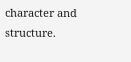character and structure.